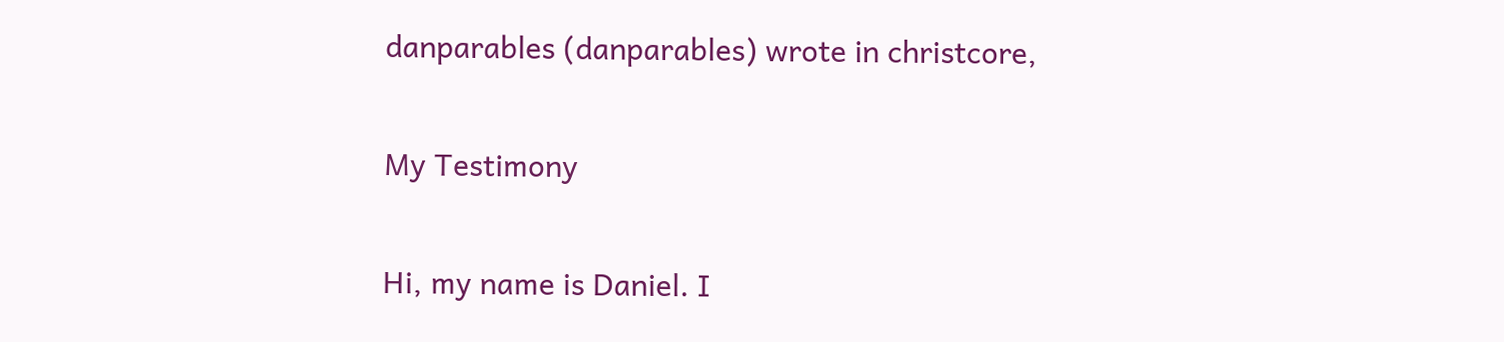danparables (danparables) wrote in christcore,

My Testimony

Hi, my name is Daniel. I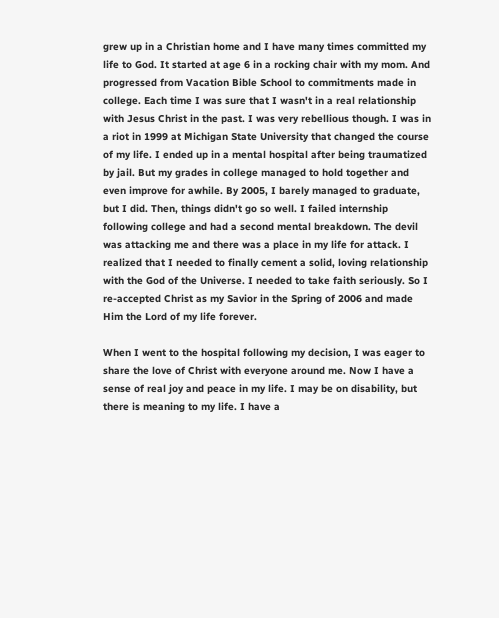grew up in a Christian home and I have many times committed my life to God. It started at age 6 in a rocking chair with my mom. And progressed from Vacation Bible School to commitments made in college. Each time I was sure that I wasn't in a real relationship with Jesus Christ in the past. I was very rebellious though. I was in a riot in 1999 at Michigan State University that changed the course of my life. I ended up in a mental hospital after being traumatized by jail. But my grades in college managed to hold together and even improve for awhile. By 2005, I barely managed to graduate, but I did. Then, things didn't go so well. I failed internship following college and had a second mental breakdown. The devil was attacking me and there was a place in my life for attack. I realized that I needed to finally cement a solid, loving relationship with the God of the Universe. I needed to take faith seriously. So I re-accepted Christ as my Savior in the Spring of 2006 and made Him the Lord of my life forever.

When I went to the hospital following my decision, I was eager to share the love of Christ with everyone around me. Now I have a sense of real joy and peace in my life. I may be on disability, but there is meaning to my life. I have a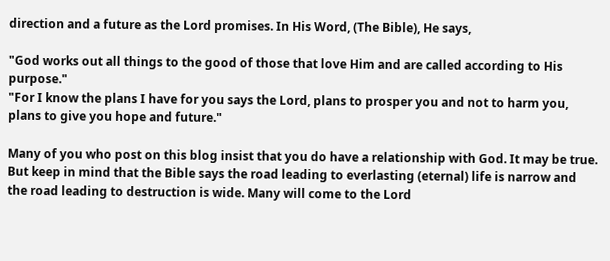direction and a future as the Lord promises. In His Word, (The Bible), He says,

"God works out all things to the good of those that love Him and are called according to His purpose."
"For I know the plans I have for you says the Lord, plans to prosper you and not to harm you, plans to give you hope and future."

Many of you who post on this blog insist that you do have a relationship with God. It may be true. But keep in mind that the Bible says the road leading to everlasting (eternal) life is narrow and the road leading to destruction is wide. Many will come to the Lord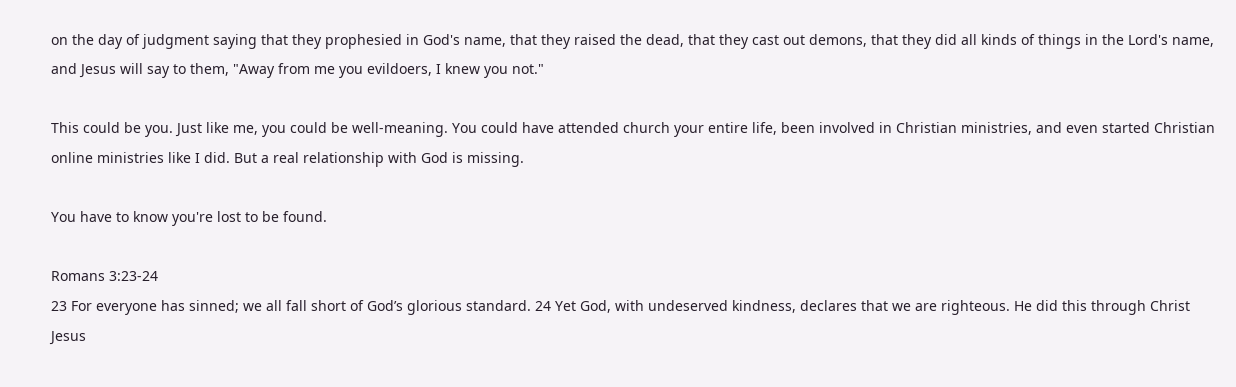on the day of judgment saying that they prophesied in God's name, that they raised the dead, that they cast out demons, that they did all kinds of things in the Lord's name, and Jesus will say to them, "Away from me you evildoers, I knew you not."

This could be you. Just like me, you could be well-meaning. You could have attended church your entire life, been involved in Christian ministries, and even started Christian online ministries like I did. But a real relationship with God is missing.

You have to know you're lost to be found.

Romans 3:23-24
23 For everyone has sinned; we all fall short of God’s glorious standard. 24 Yet God, with undeserved kindness, declares that we are righteous. He did this through Christ Jesus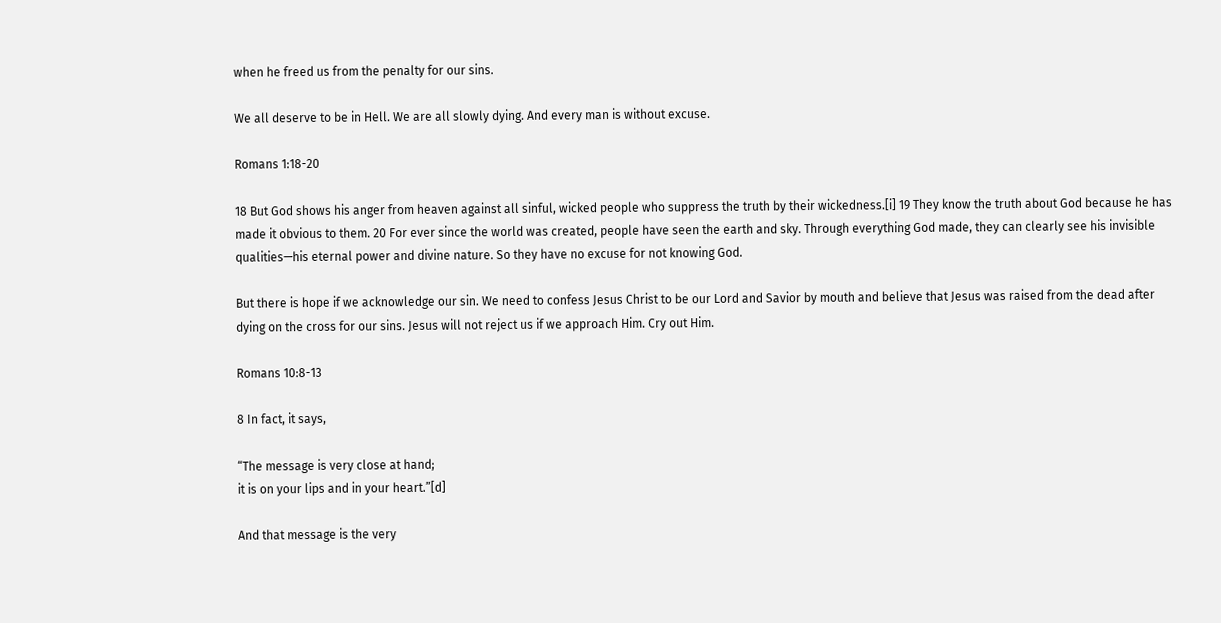when he freed us from the penalty for our sins.

We all deserve to be in Hell. We are all slowly dying. And every man is without excuse.

Romans 1:18-20

18 But God shows his anger from heaven against all sinful, wicked people who suppress the truth by their wickedness.[i] 19 They know the truth about God because he has made it obvious to them. 20 For ever since the world was created, people have seen the earth and sky. Through everything God made, they can clearly see his invisible qualities—his eternal power and divine nature. So they have no excuse for not knowing God.

But there is hope if we acknowledge our sin. We need to confess Jesus Christ to be our Lord and Savior by mouth and believe that Jesus was raised from the dead after dying on the cross for our sins. Jesus will not reject us if we approach Him. Cry out Him.

Romans 10:8-13

8 In fact, it says,

“The message is very close at hand;
it is on your lips and in your heart.”[d]

And that message is the very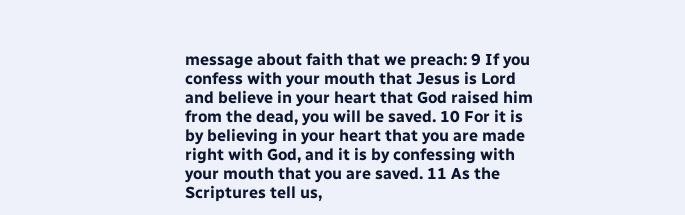message about faith that we preach: 9 If you confess with your mouth that Jesus is Lord and believe in your heart that God raised him from the dead, you will be saved. 10 For it is by believing in your heart that you are made right with God, and it is by confessing with your mouth that you are saved. 11 As the Scriptures tell us,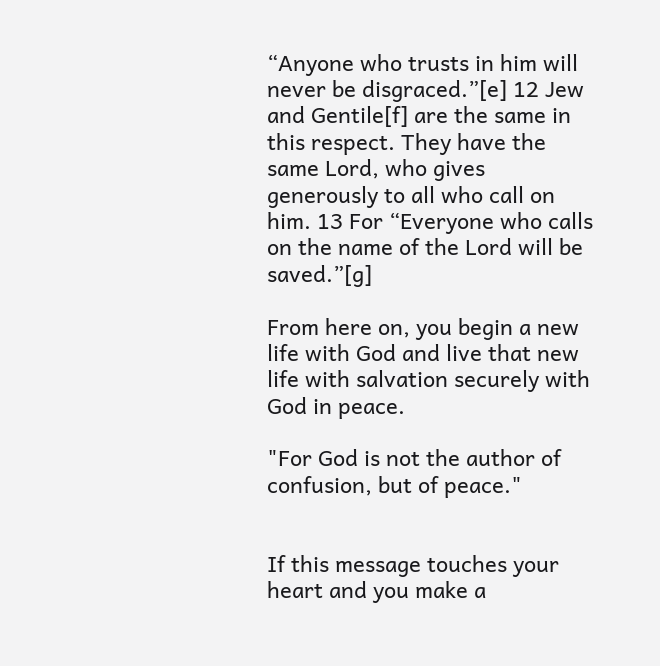“Anyone who trusts in him will never be disgraced.”[e] 12 Jew and Gentile[f] are the same in this respect. They have the same Lord, who gives generously to all who call on him. 13 For “Everyone who calls on the name of the Lord will be saved.”[g]

From here on, you begin a new life with God and live that new life with salvation securely with God in peace.

"For God is not the author of confusion, but of peace."


If this message touches your heart and you make a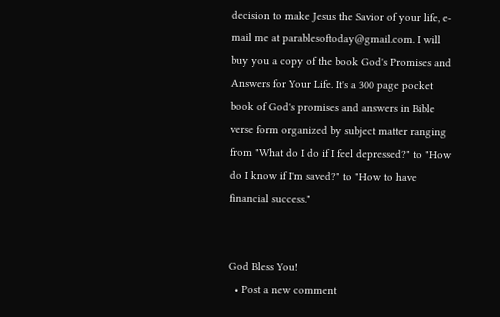decision to make Jesus the Savior of your life, e-mail me at parablesoftoday@gmail.com. I will buy you a copy of the book God's Promises and Answers for Your Life. It's a 300 page pocket book of God's promises and answers in Bible verse form organized by subject matter ranging from "What do I do if I feel depressed?" to "How do I know if I'm saved?" to "How to have financial success."


God Bless You!
  • Post a new comment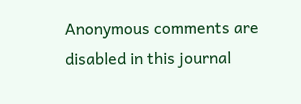Anonymous comments are disabled in this journal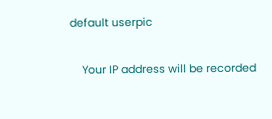default userpic

    Your IP address will be recorded